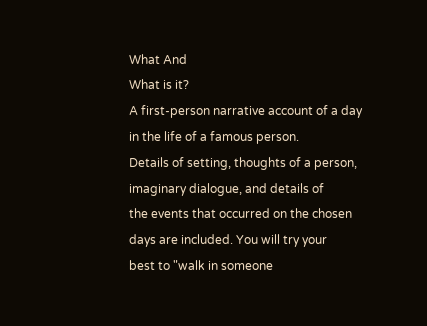What And
What is it?
A first-person narrative account of a day in the life of a famous person.
Details of setting, thoughts of a person, imaginary dialogue, and details of
the events that occurred on the chosen days are included. You will try your
best to "walk in someone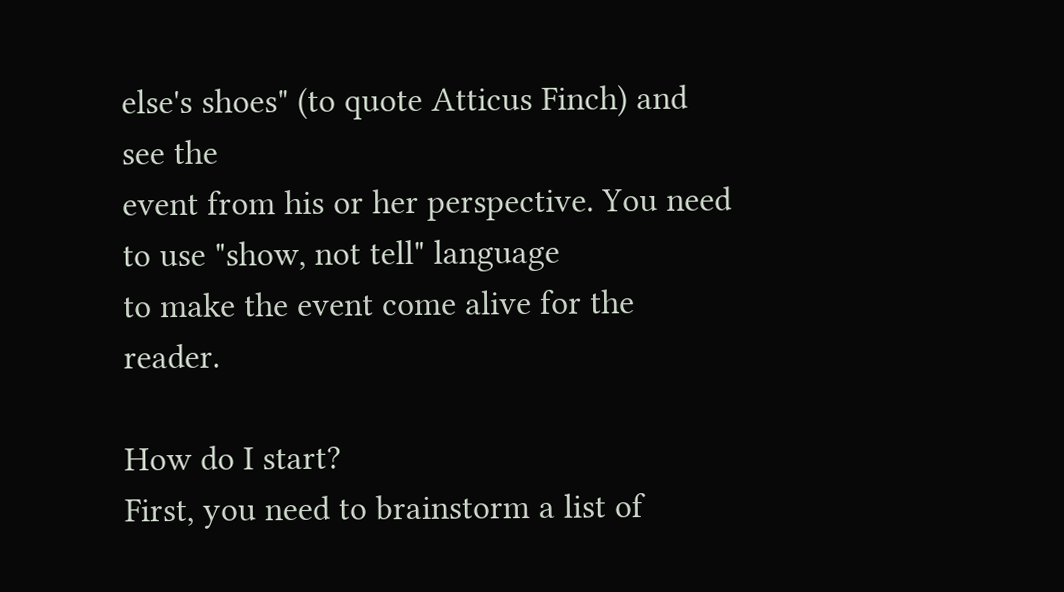else's shoes" (to quote Atticus Finch) and see the
event from his or her perspective. You need to use "show, not tell" language
to make the event come alive for the reader.

How do I start?
First, you need to brainstorm a list of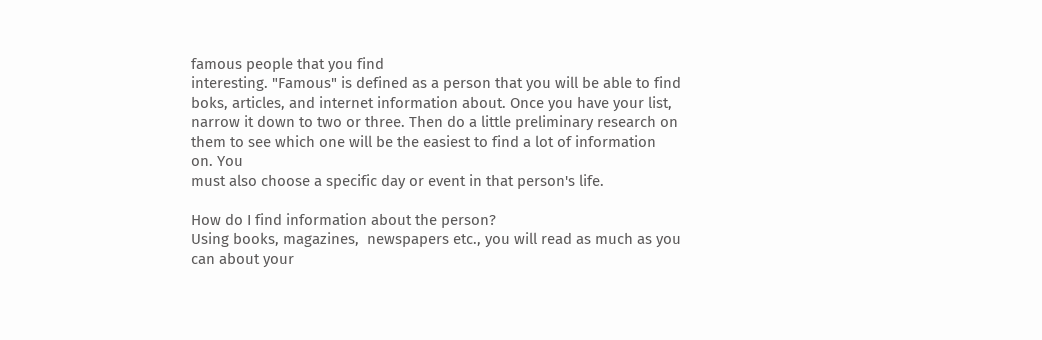famous people that you find
interesting. "Famous" is defined as a person that you will be able to find
boks, articles, and internet information about. Once you have your list,
narrow it down to two or three. Then do a little preliminary research on
them to see which one will be the easiest to find a lot of information on. You
must also choose a specific day or event in that person's life.

How do I find information about the person?
Using books, magazines,  newspapers etc., you will read as much as you
can about your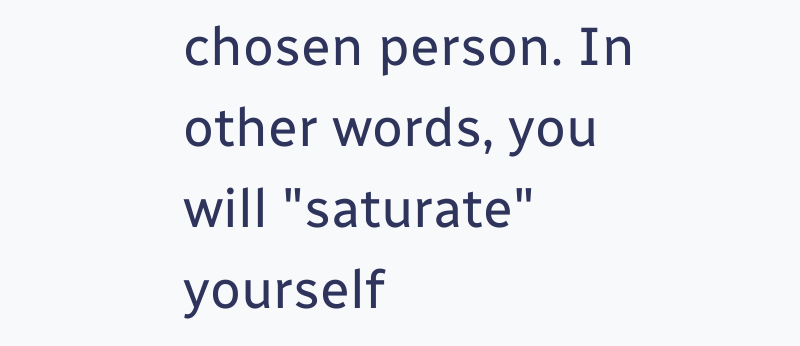chosen person. In other words, you will "saturate" yourself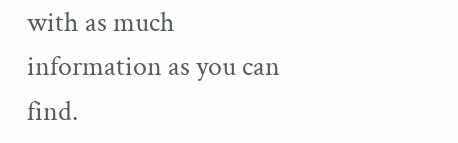with as much information as you can find.